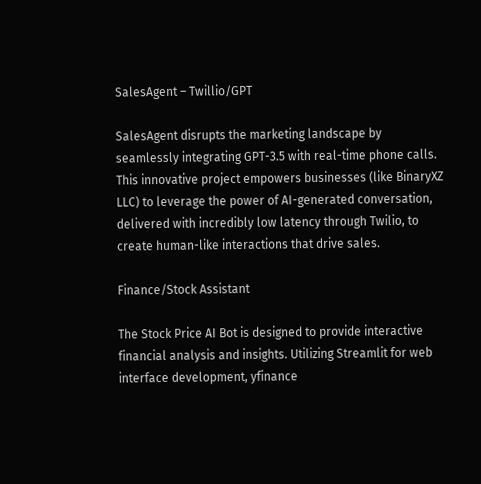SalesAgent – Twillio/GPT

SalesAgent disrupts the marketing landscape by seamlessly integrating GPT-3.5 with real-time phone calls. This innovative project empowers businesses (like BinaryXZ LLC) to leverage the power of AI-generated conversation, delivered with incredibly low latency through Twilio, to create human-like interactions that drive sales.

Finance/Stock Assistant

The Stock Price AI Bot is designed to provide interactive financial analysis and insights. Utilizing Streamlit for web interface development, yfinance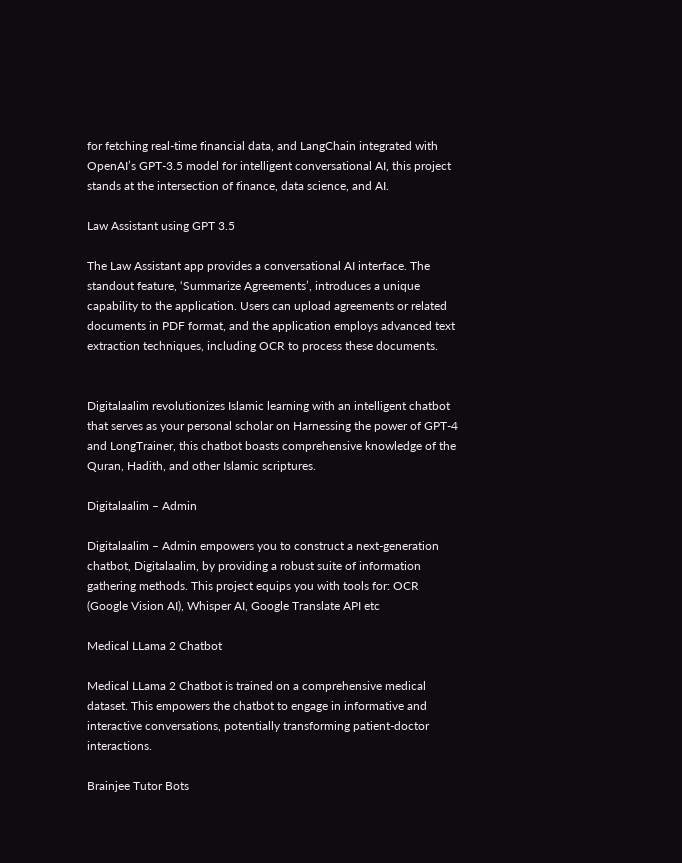for fetching real-time financial data, and LangChain integrated with OpenAI’s GPT-3.5 model for intelligent conversational AI, this project stands at the intersection of finance, data science, and AI.

Law Assistant using GPT 3.5

The Law Assistant app provides a conversational AI interface. The standout feature, ‘Summarize Agreements’, introduces a unique capability to the application. Users can upload agreements or related documents in PDF format, and the application employs advanced text extraction techniques, including OCR to process these documents.


Digitalaalim revolutionizes Islamic learning with an intelligent chatbot that serves as your personal scholar on Harnessing the power of GPT-4 and LongTrainer, this chatbot boasts comprehensive knowledge of the Quran, Hadith, and other Islamic scriptures.

Digitalaalim – Admin

Digitalaalim – Admin empowers you to construct a next-generation chatbot, Digitalaalim, by providing a robust suite of information gathering methods. This project equips you with tools for: OCR (Google Vision AI), Whisper AI, Google Translate API etc

Medical LLama 2 Chatbot

Medical LLama 2 Chatbot is trained on a comprehensive medical dataset. This empowers the chatbot to engage in informative and interactive conversations, potentially transforming patient-doctor interactions.

Brainjee Tutor Bots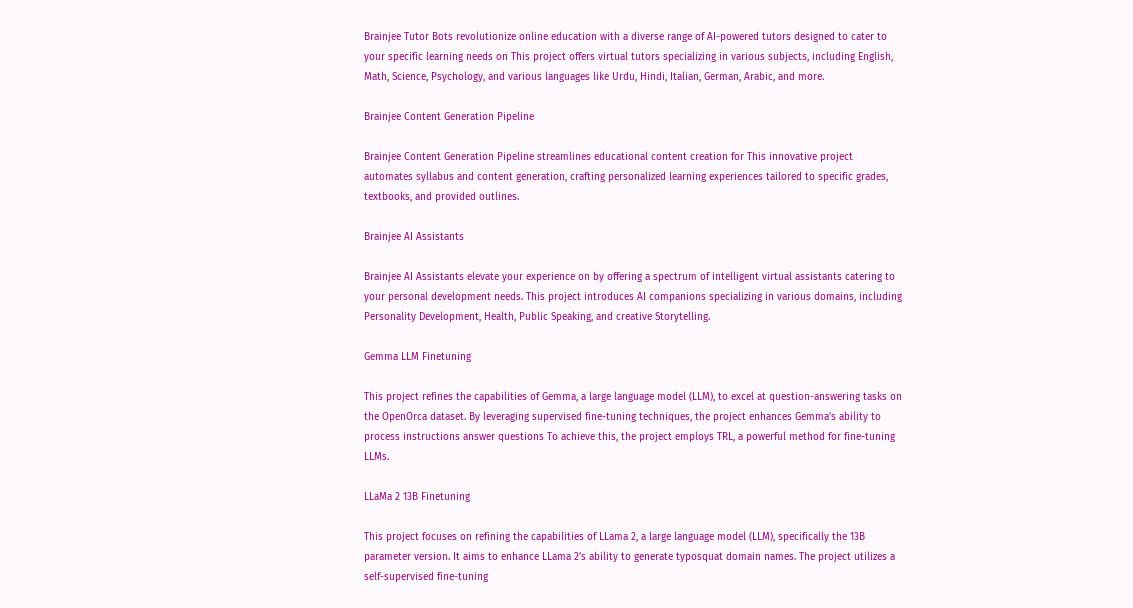Brainjee Tutor Bots revolutionize online education with a diverse range of AI-powered tutors designed to cater to your specific learning needs on This project offers virtual tutors specializing in various subjects, including English, Math, Science, Psychology, and various languages like Urdu, Hindi, Italian, German, Arabic, and more.

Brainjee Content Generation Pipeline

Brainjee Content Generation Pipeline streamlines educational content creation for This innovative project automates syllabus and content generation, crafting personalized learning experiences tailored to specific grades, textbooks, and provided outlines.

Brainjee AI Assistants

Brainjee AI Assistants elevate your experience on by offering a spectrum of intelligent virtual assistants catering to your personal development needs. This project introduces AI companions specializing in various domains, including Personality Development, Health, Public Speaking, and creative Storytelling.

Gemma LLM Finetuning

This project refines the capabilities of Gemma, a large language model (LLM), to excel at question-answering tasks on the OpenOrca dataset. By leveraging supervised fine-tuning techniques, the project enhances Gemma’s ability to process instructions answer questions To achieve this, the project employs TRL, a powerful method for fine-tuning LLMs.

LLaMa 2 13B Finetuning

This project focuses on refining the capabilities of LLama 2, a large language model (LLM), specifically the 13B parameter version. It aims to enhance LLama 2’s ability to generate typosquat domain names. The project utilizes a self-supervised fine-tuning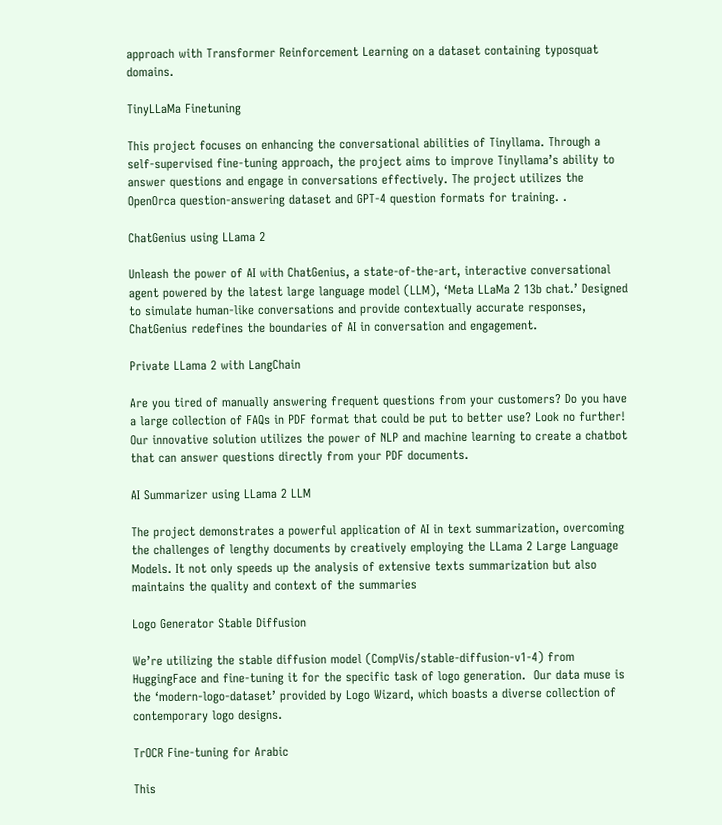approach with Transformer Reinforcement Learning on a dataset containing typosquat domains.

TinyLLaMa Finetuning

This project focuses on enhancing the conversational abilities of Tinyllama. Through a self-supervised fine-tuning approach, the project aims to improve Tinyllama’s ability to answer questions and engage in conversations effectively. The project utilizes the OpenOrca question-answering dataset and GPT-4 question formats for training. .

ChatGenius using LLama 2

Unleash the power of AI with ChatGenius, a state-of-the-art, interactive conversational agent powered by the latest large language model (LLM), ‘Meta LLaMa 2 13b chat.’ Designed to simulate human-like conversations and provide contextually accurate responses, ChatGenius redefines the boundaries of AI in conversation and engagement.

Private LLama 2 with LangChain

Are you tired of manually answering frequent questions from your customers? Do you have a large collection of FAQs in PDF format that could be put to better use? Look no further! Our innovative solution utilizes the power of NLP and machine learning to create a chatbot that can answer questions directly from your PDF documents.

AI Summarizer using LLama 2 LLM

The project demonstrates a powerful application of AI in text summarization, overcoming the challenges of lengthy documents by creatively employing the LLama 2 Large Language Models. It not only speeds up the analysis of extensive texts summarization but also maintains the quality and context of the summaries

Logo Generator Stable Diffusion

We’re utilizing the stable diffusion model (CompVis/stable-diffusion-v1-4) from HuggingFace and fine-tuning it for the specific task of logo generation.  Our data muse is the ‘modern-logo-dataset’ provided by Logo Wizard, which boasts a diverse collection of contemporary logo designs.

TrOCR Fine-tuning for Arabic

This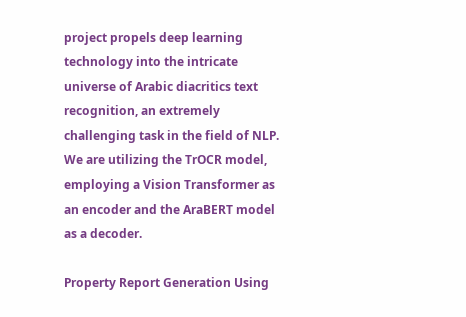project propels deep learning technology into the intricate universe of Arabic diacritics text recognition, an extremely challenging task in the field of NLP. We are utilizing the TrOCR model, employing a Vision Transformer as an encoder and the AraBERT model as a decoder.

Property Report Generation Using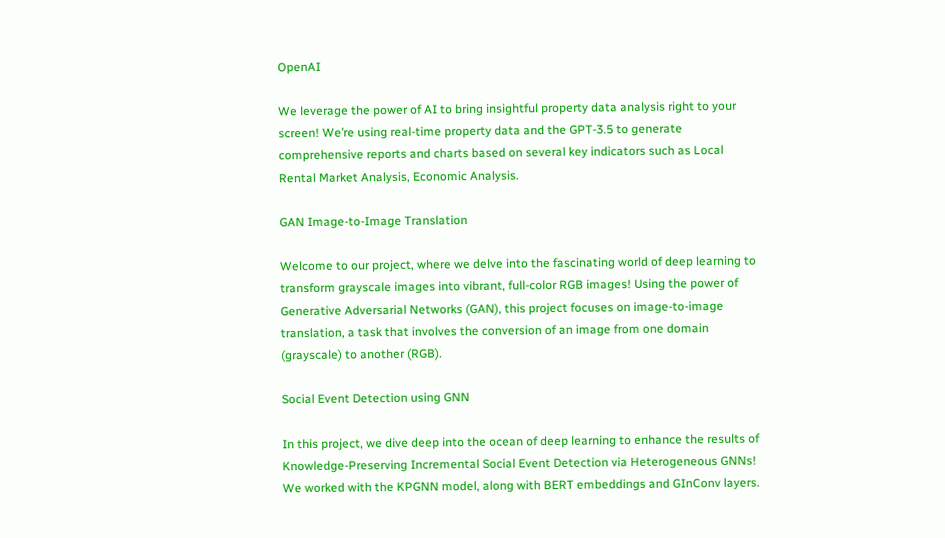OpenAI

We leverage the power of AI to bring insightful property data analysis right to your screen! We’re using real-time property data and the GPT-3.5 to generate comprehensive reports and charts based on several key indicators such as Local Rental Market Analysis, Economic Analysis.

GAN Image-to-Image Translation

Welcome to our project, where we delve into the fascinating world of deep learning to transform grayscale images into vibrant, full-color RGB images! Using the power of Generative Adversarial Networks (GAN), this project focuses on image-to-image translation, a task that involves the conversion of an image from one domain (grayscale) to another (RGB).

Social Event Detection using GNN

In this project, we dive deep into the ocean of deep learning to enhance the results of Knowledge-Preserving Incremental Social Event Detection via Heterogeneous GNNs! We worked with the KPGNN model, along with BERT embeddings and GInConv layers.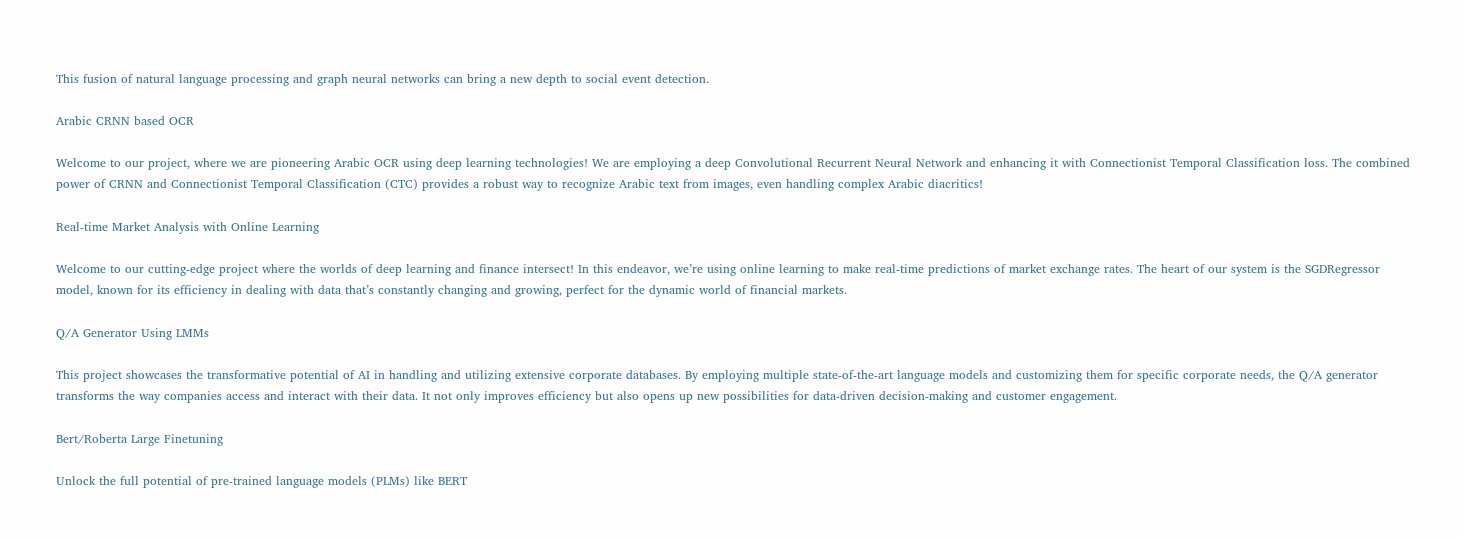This fusion of natural language processing and graph neural networks can bring a new depth to social event detection.

Arabic CRNN based OCR

Welcome to our project, where we are pioneering Arabic OCR using deep learning technologies! We are employing a deep Convolutional Recurrent Neural Network and enhancing it with Connectionist Temporal Classification loss. The combined power of CRNN and Connectionist Temporal Classification (CTC) provides a robust way to recognize Arabic text from images, even handling complex Arabic diacritics!

Real-time Market Analysis with Online Learning

Welcome to our cutting-edge project where the worlds of deep learning and finance intersect! In this endeavor, we’re using online learning to make real-time predictions of market exchange rates. The heart of our system is the SGDRegressor model, known for its efficiency in dealing with data that’s constantly changing and growing, perfect for the dynamic world of financial markets.

Q/A Generator Using LMMs

This project showcases the transformative potential of AI in handling and utilizing extensive corporate databases. By employing multiple state-of-the-art language models and customizing them for specific corporate needs, the Q/A generator transforms the way companies access and interact with their data. It not only improves efficiency but also opens up new possibilities for data-driven decision-making and customer engagement.

Bert/Roberta Large Finetuning

Unlock the full potential of pre-trained language models (PLMs) like BERT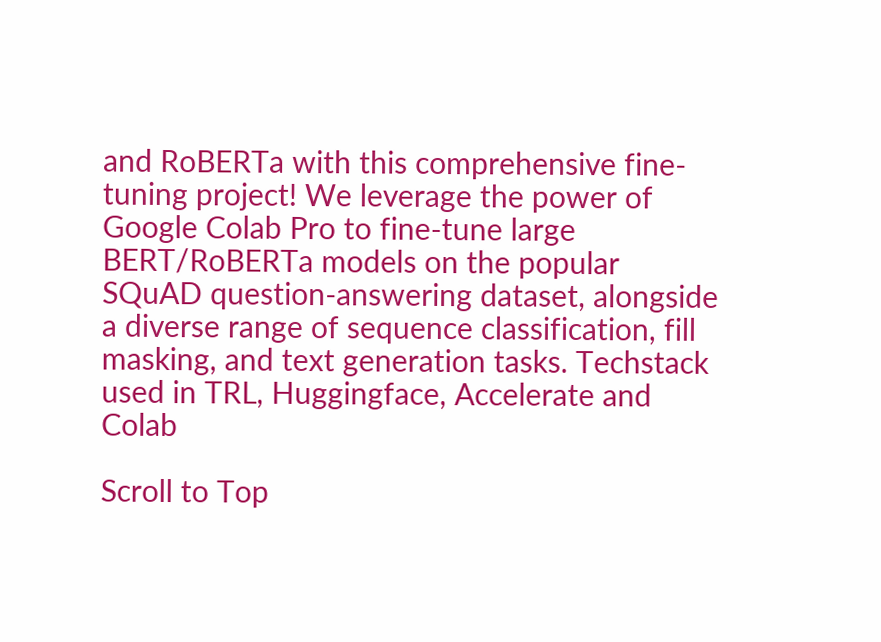and RoBERTa with this comprehensive fine-tuning project! We leverage the power of Google Colab Pro to fine-tune large BERT/RoBERTa models on the popular SQuAD question-answering dataset, alongside a diverse range of sequence classification, fill masking, and text generation tasks. Techstack used in TRL, Huggingface, Accelerate and Colab

Scroll to Top